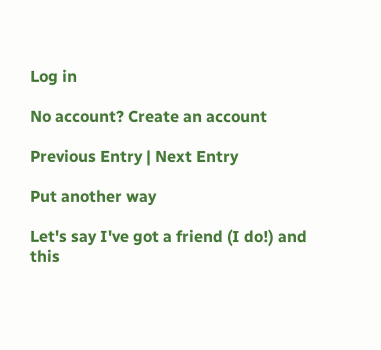Log in

No account? Create an account

Previous Entry | Next Entry

Put another way

Let's say I've got a friend (I do!) and this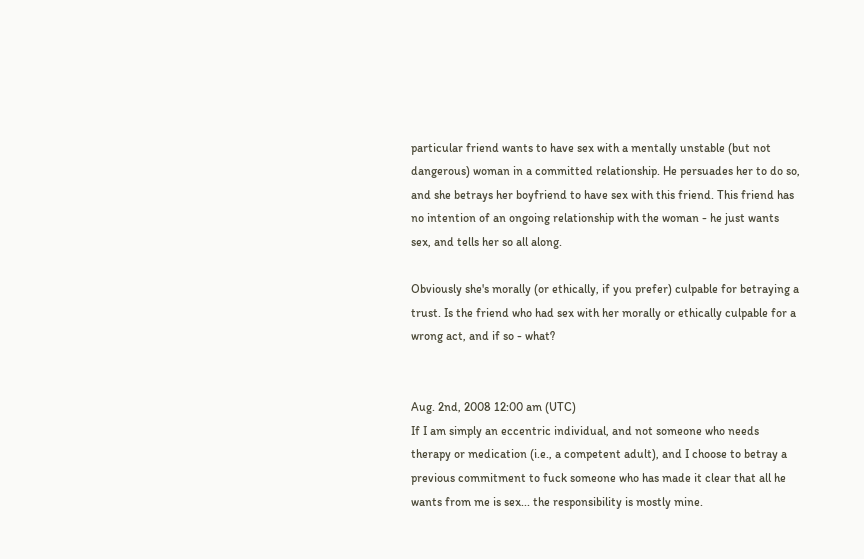particular friend wants to have sex with a mentally unstable (but not dangerous) woman in a committed relationship. He persuades her to do so, and she betrays her boyfriend to have sex with this friend. This friend has no intention of an ongoing relationship with the woman - he just wants sex, and tells her so all along.

Obviously she's morally (or ethically, if you prefer) culpable for betraying a trust. Is the friend who had sex with her morally or ethically culpable for a wrong act, and if so - what?


Aug. 2nd, 2008 12:00 am (UTC)
If I am simply an eccentric individual, and not someone who needs therapy or medication (i.e., a competent adult), and I choose to betray a previous commitment to fuck someone who has made it clear that all he wants from me is sex... the responsibility is mostly mine.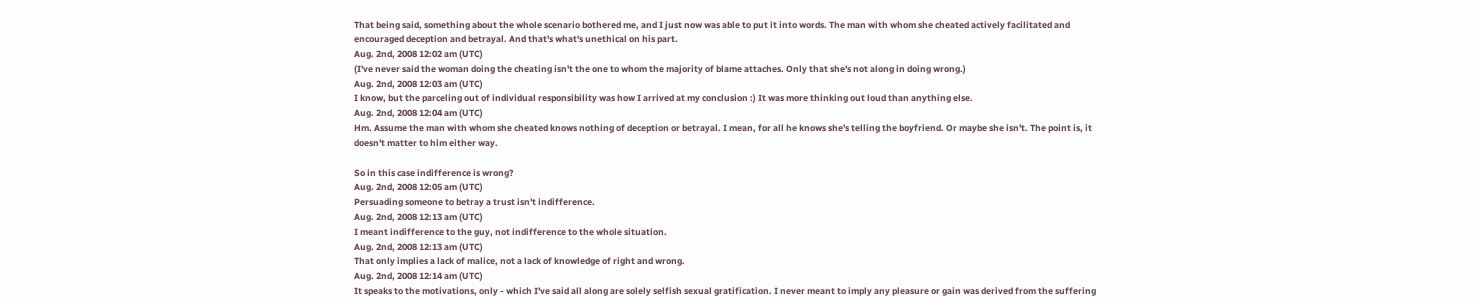That being said, something about the whole scenario bothered me, and I just now was able to put it into words. The man with whom she cheated actively facilitated and encouraged deception and betrayal. And that's what's unethical on his part.
Aug. 2nd, 2008 12:02 am (UTC)
(I've never said the woman doing the cheating isn't the one to whom the majority of blame attaches. Only that she's not along in doing wrong.)
Aug. 2nd, 2008 12:03 am (UTC)
I know, but the parceling out of individual responsibility was how I arrived at my conclusion :) It was more thinking out loud than anything else.
Aug. 2nd, 2008 12:04 am (UTC)
Hm. Assume the man with whom she cheated knows nothing of deception or betrayal. I mean, for all he knows she's telling the boyfriend. Or maybe she isn't. The point is, it doesn't matter to him either way.

So in this case indifference is wrong?
Aug. 2nd, 2008 12:05 am (UTC)
Persuading someone to betray a trust isn't indifference.
Aug. 2nd, 2008 12:13 am (UTC)
I meant indifference to the guy, not indifference to the whole situation.
Aug. 2nd, 2008 12:13 am (UTC)
That only implies a lack of malice, not a lack of knowledge of right and wrong.
Aug. 2nd, 2008 12:14 am (UTC)
It speaks to the motivations, only - which I've said all along are solely selfish sexual gratification. I never meant to imply any pleasure or gain was derived from the suffering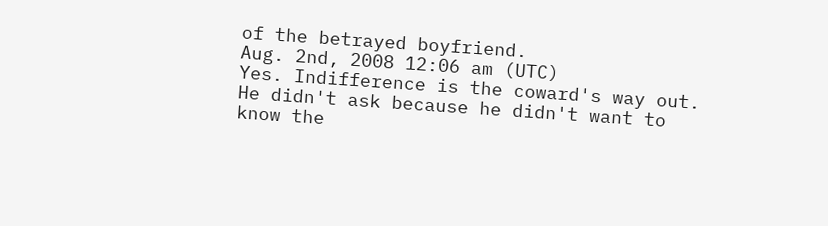of the betrayed boyfriend.
Aug. 2nd, 2008 12:06 am (UTC)
Yes. Indifference is the coward's way out. He didn't ask because he didn't want to know the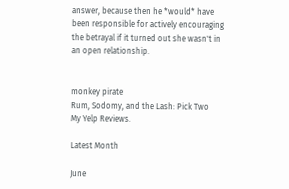answer, because then he *would* have been responsible for actively encouraging the betrayal if it turned out she wasn't in an open relationship.


monkey pirate
Rum, Sodomy, and the Lash: Pick Two
My Yelp Reviews.

Latest Month

June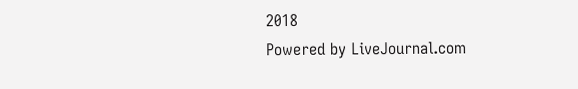2018
Powered by LiveJournal.com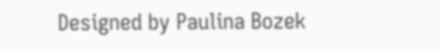Designed by Paulina Bozek